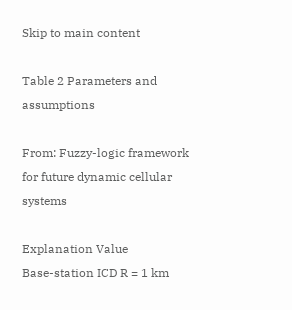Skip to main content

Table 2 Parameters and assumptions

From: Fuzzy-logic framework for future dynamic cellular systems

Explanation Value
Base-station ICD R = 1 km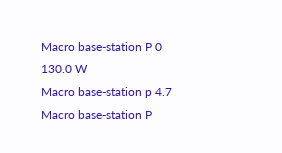Macro base-station P 0 130.0 W
Macro base-station p 4.7
Macro base-station P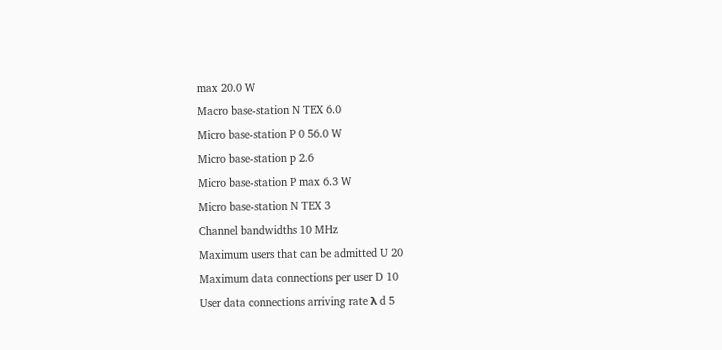max 20.0 W
Macro base-station N TEX 6.0
Micro base-station P 0 56.0 W
Micro base-station p 2.6
Micro base-station P max 6.3 W
Micro base-station N TEX 3
Channel bandwidths 10 MHz
Maximum users that can be admitted U 20
Maximum data connections per user D 10
User data connections arriving rate λ d 5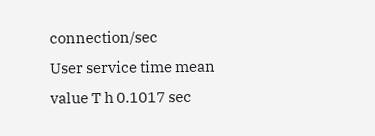connection/sec
User service time mean value T h 0.1017 sec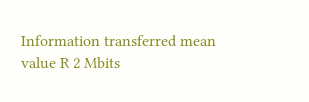Information transferred mean value R 2 Mbits